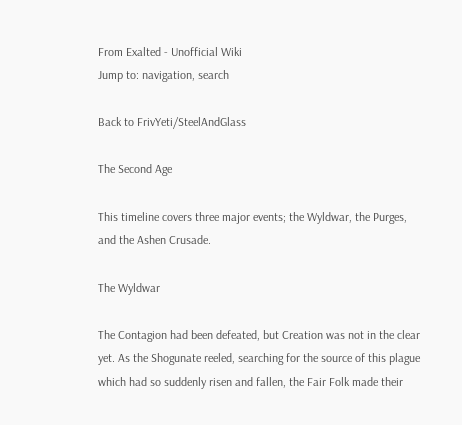From Exalted - Unofficial Wiki
Jump to: navigation, search

Back to FrivYeti/SteelAndGlass

The Second Age

This timeline covers three major events; the Wyldwar, the Purges, and the Ashen Crusade.

The Wyldwar

The Contagion had been defeated, but Creation was not in the clear yet. As the Shogunate reeled, searching for the source of this plague which had so suddenly risen and fallen, the Fair Folk made their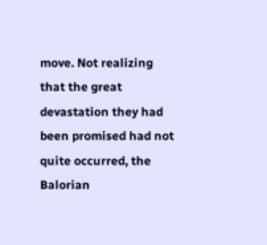move. Not realizing that the great devastation they had been promised had not quite occurred, the Balorian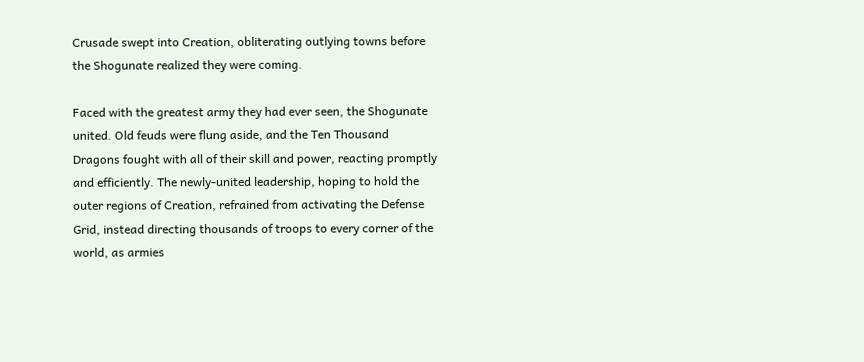Crusade swept into Creation, obliterating outlying towns before the Shogunate realized they were coming.

Faced with the greatest army they had ever seen, the Shogunate united. Old feuds were flung aside, and the Ten Thousand Dragons fought with all of their skill and power, reacting promptly and efficiently. The newly-united leadership, hoping to hold the outer regions of Creation, refrained from activating the Defense Grid, instead directing thousands of troops to every corner of the world, as armies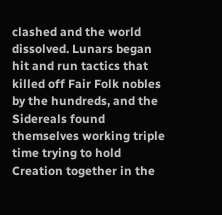clashed and the world dissolved. Lunars began hit and run tactics that killed off Fair Folk nobles by the hundreds, and the Sidereals found themselves working triple time trying to hold Creation together in the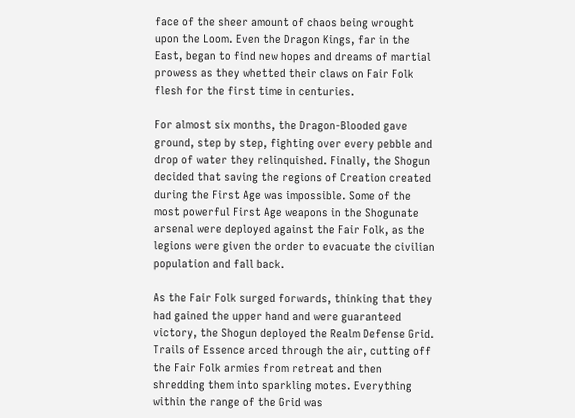face of the sheer amount of chaos being wrought upon the Loom. Even the Dragon Kings, far in the East, began to find new hopes and dreams of martial prowess as they whetted their claws on Fair Folk flesh for the first time in centuries.

For almost six months, the Dragon-Blooded gave ground, step by step, fighting over every pebble and drop of water they relinquished. Finally, the Shogun decided that saving the regions of Creation created during the First Age was impossible. Some of the most powerful First Age weapons in the Shogunate arsenal were deployed against the Fair Folk, as the legions were given the order to evacuate the civilian population and fall back.

As the Fair Folk surged forwards, thinking that they had gained the upper hand and were guaranteed victory, the Shogun deployed the Realm Defense Grid. Trails of Essence arced through the air, cutting off the Fair Folk armies from retreat and then shredding them into sparkling motes. Everything within the range of the Grid was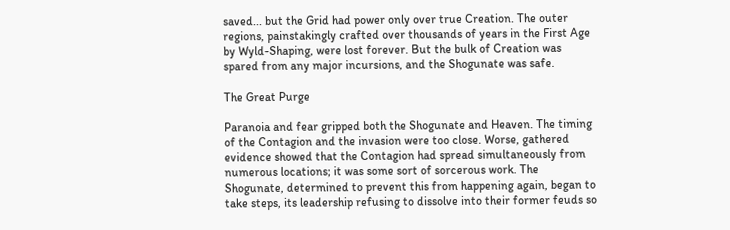saved... but the Grid had power only over true Creation. The outer regions, painstakingly crafted over thousands of years in the First Age by Wyld-Shaping, were lost forever. But the bulk of Creation was spared from any major incursions, and the Shogunate was safe.

The Great Purge

Paranoia and fear gripped both the Shogunate and Heaven. The timing of the Contagion and the invasion were too close. Worse, gathered evidence showed that the Contagion had spread simultaneously from numerous locations; it was some sort of sorcerous work. The Shogunate, determined to prevent this from happening again, began to take steps, its leadership refusing to dissolve into their former feuds so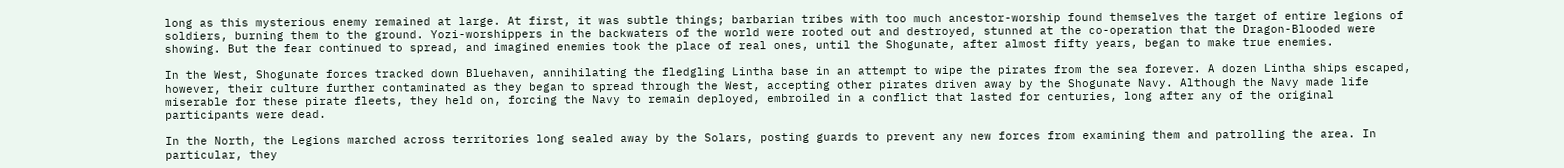long as this mysterious enemy remained at large. At first, it was subtle things; barbarian tribes with too much ancestor-worship found themselves the target of entire legions of soldiers, burning them to the ground. Yozi-worshippers in the backwaters of the world were rooted out and destroyed, stunned at the co-operation that the Dragon-Blooded were showing. But the fear continued to spread, and imagined enemies took the place of real ones, until the Shogunate, after almost fifty years, began to make true enemies.

In the West, Shogunate forces tracked down Bluehaven, annihilating the fledgling Lintha base in an attempt to wipe the pirates from the sea forever. A dozen Lintha ships escaped, however, their culture further contaminated as they began to spread through the West, accepting other pirates driven away by the Shogunate Navy. Although the Navy made life miserable for these pirate fleets, they held on, forcing the Navy to remain deployed, embroiled in a conflict that lasted for centuries, long after any of the original participants were dead.

In the North, the Legions marched across territories long sealed away by the Solars, posting guards to prevent any new forces from examining them and patrolling the area. In particular, they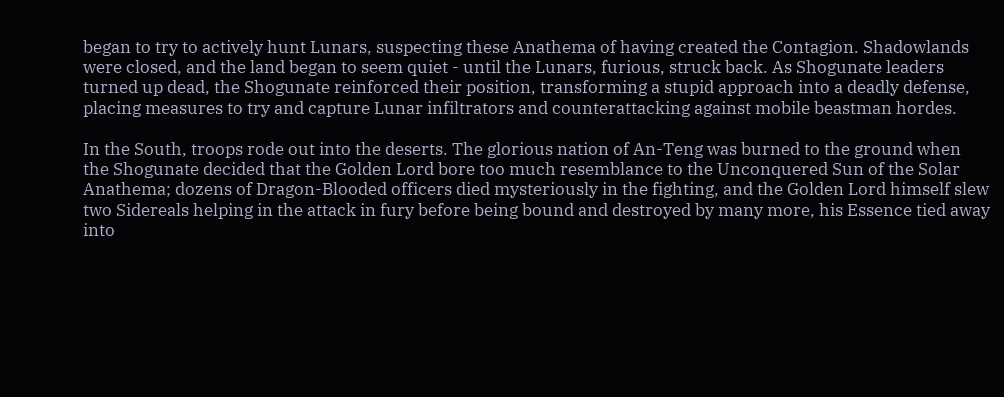began to try to actively hunt Lunars, suspecting these Anathema of having created the Contagion. Shadowlands were closed, and the land began to seem quiet - until the Lunars, furious, struck back. As Shogunate leaders turned up dead, the Shogunate reinforced their position, transforming a stupid approach into a deadly defense, placing measures to try and capture Lunar infiltrators and counterattacking against mobile beastman hordes.

In the South, troops rode out into the deserts. The glorious nation of An-Teng was burned to the ground when the Shogunate decided that the Golden Lord bore too much resemblance to the Unconquered Sun of the Solar Anathema; dozens of Dragon-Blooded officers died mysteriously in the fighting, and the Golden Lord himself slew two Sidereals helping in the attack in fury before being bound and destroyed by many more, his Essence tied away into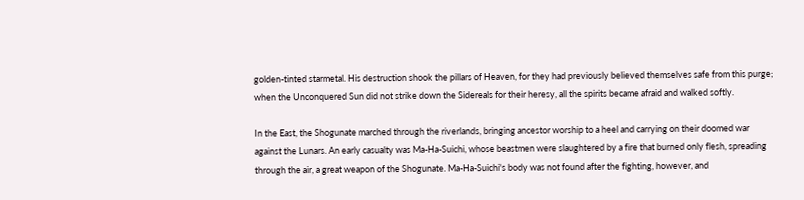golden-tinted starmetal. His destruction shook the pillars of Heaven, for they had previously believed themselves safe from this purge; when the Unconquered Sun did not strike down the Sidereals for their heresy, all the spirits became afraid and walked softly.

In the East, the Shogunate marched through the riverlands, bringing ancestor worship to a heel and carrying on their doomed war against the Lunars. An early casualty was Ma-Ha-Suichi, whose beastmen were slaughtered by a fire that burned only flesh, spreading through the air, a great weapon of the Shogunate. Ma-Ha-Suichi's body was not found after the fighting, however, and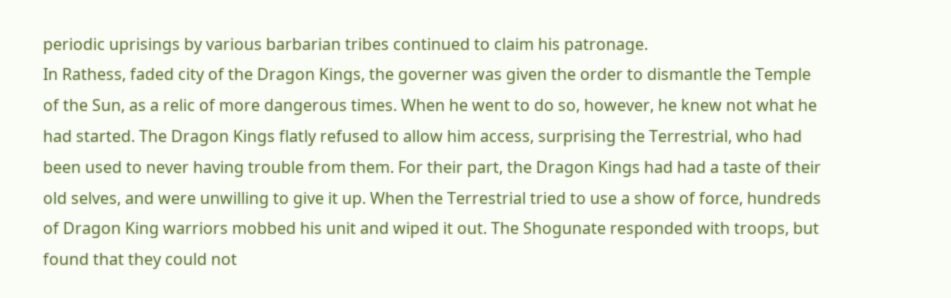periodic uprisings by various barbarian tribes continued to claim his patronage.
In Rathess, faded city of the Dragon Kings, the governer was given the order to dismantle the Temple of the Sun, as a relic of more dangerous times. When he went to do so, however, he knew not what he had started. The Dragon Kings flatly refused to allow him access, surprising the Terrestrial, who had been used to never having trouble from them. For their part, the Dragon Kings had had a taste of their old selves, and were unwilling to give it up. When the Terrestrial tried to use a show of force, hundreds of Dragon King warriors mobbed his unit and wiped it out. The Shogunate responded with troops, but found that they could not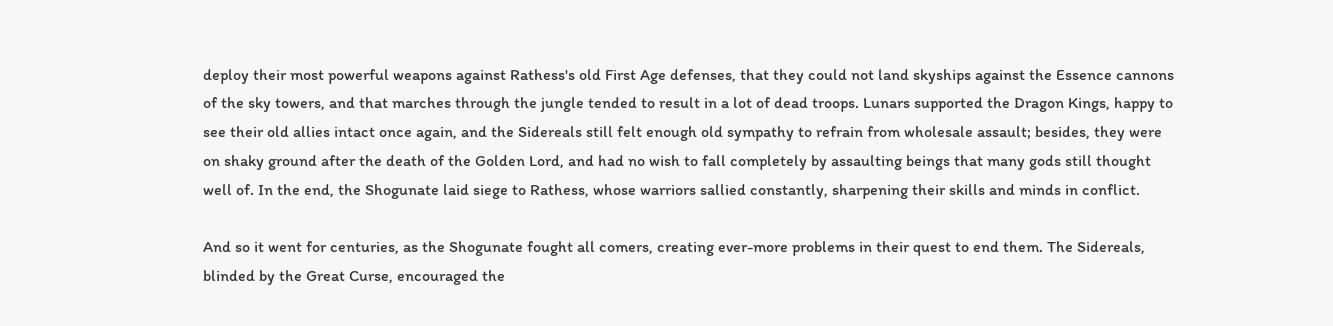deploy their most powerful weapons against Rathess's old First Age defenses, that they could not land skyships against the Essence cannons of the sky towers, and that marches through the jungle tended to result in a lot of dead troops. Lunars supported the Dragon Kings, happy to see their old allies intact once again, and the Sidereals still felt enough old sympathy to refrain from wholesale assault; besides, they were on shaky ground after the death of the Golden Lord, and had no wish to fall completely by assaulting beings that many gods still thought well of. In the end, the Shogunate laid siege to Rathess, whose warriors sallied constantly, sharpening their skills and minds in conflict.

And so it went for centuries, as the Shogunate fought all comers, creating ever-more problems in their quest to end them. The Sidereals, blinded by the Great Curse, encouraged the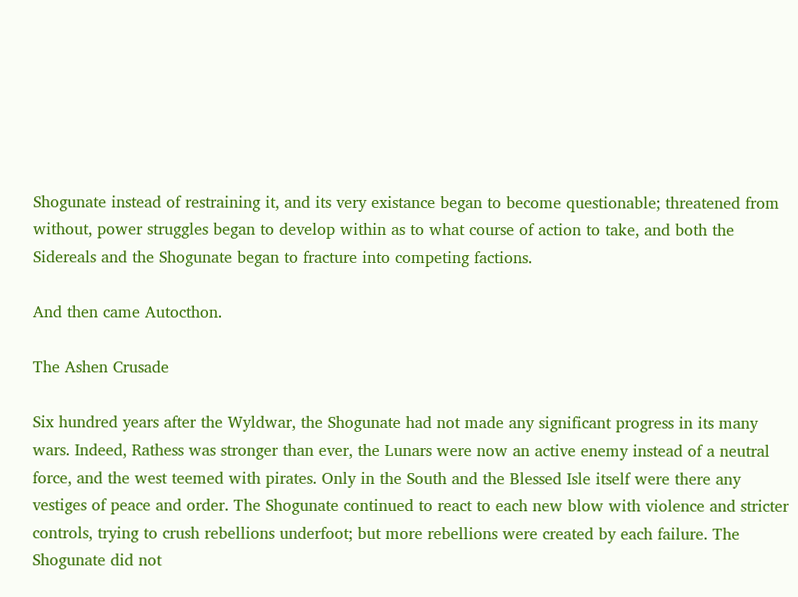Shogunate instead of restraining it, and its very existance began to become questionable; threatened from without, power struggles began to develop within as to what course of action to take, and both the Sidereals and the Shogunate began to fracture into competing factions.

And then came Autocthon.

The Ashen Crusade

Six hundred years after the Wyldwar, the Shogunate had not made any significant progress in its many wars. Indeed, Rathess was stronger than ever, the Lunars were now an active enemy instead of a neutral force, and the west teemed with pirates. Only in the South and the Blessed Isle itself were there any vestiges of peace and order. The Shogunate continued to react to each new blow with violence and stricter controls, trying to crush rebellions underfoot; but more rebellions were created by each failure. The Shogunate did not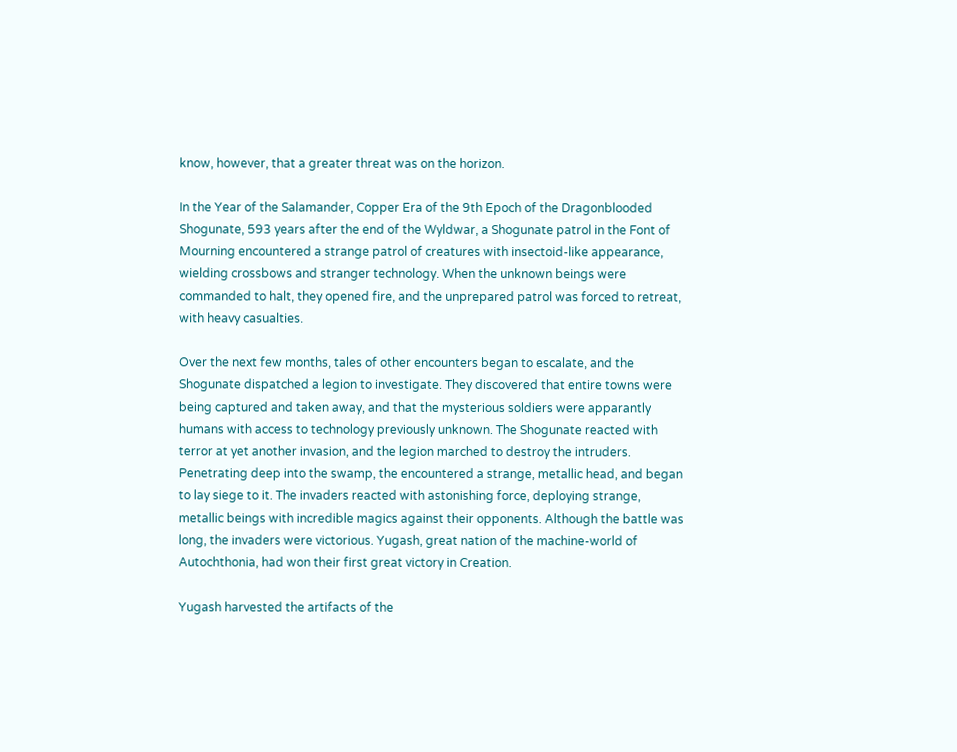know, however, that a greater threat was on the horizon.

In the Year of the Salamander, Copper Era of the 9th Epoch of the Dragonblooded Shogunate, 593 years after the end of the Wyldwar, a Shogunate patrol in the Font of Mourning encountered a strange patrol of creatures with insectoid-like appearance, wielding crossbows and stranger technology. When the unknown beings were commanded to halt, they opened fire, and the unprepared patrol was forced to retreat, with heavy casualties.

Over the next few months, tales of other encounters began to escalate, and the Shogunate dispatched a legion to investigate. They discovered that entire towns were being captured and taken away, and that the mysterious soldiers were apparantly humans with access to technology previously unknown. The Shogunate reacted with terror at yet another invasion, and the legion marched to destroy the intruders. Penetrating deep into the swamp, the encountered a strange, metallic head, and began to lay siege to it. The invaders reacted with astonishing force, deploying strange, metallic beings with incredible magics against their opponents. Although the battle was long, the invaders were victorious. Yugash, great nation of the machine-world of Autochthonia, had won their first great victory in Creation.

Yugash harvested the artifacts of the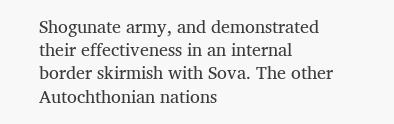Shogunate army, and demonstrated their effectiveness in an internal border skirmish with Sova. The other Autochthonian nations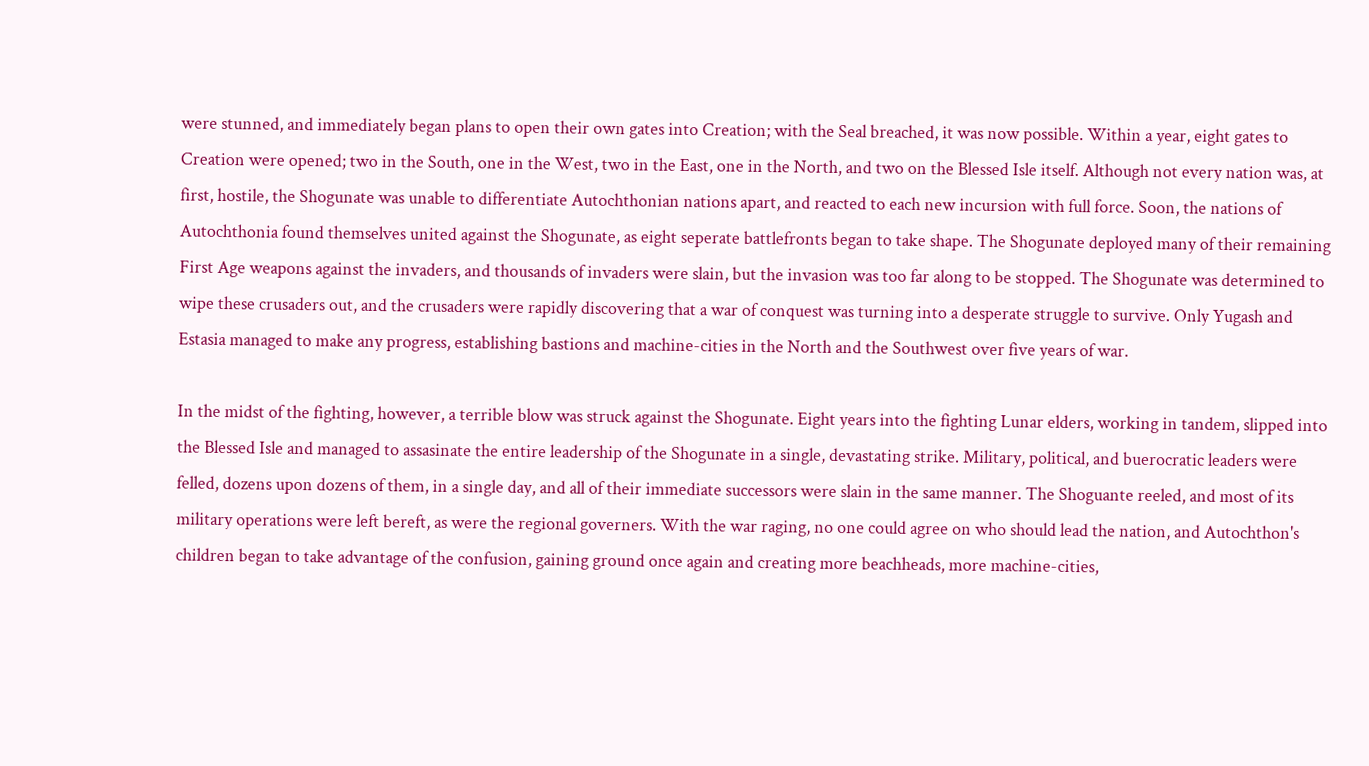were stunned, and immediately began plans to open their own gates into Creation; with the Seal breached, it was now possible. Within a year, eight gates to Creation were opened; two in the South, one in the West, two in the East, one in the North, and two on the Blessed Isle itself. Although not every nation was, at first, hostile, the Shogunate was unable to differentiate Autochthonian nations apart, and reacted to each new incursion with full force. Soon, the nations of Autochthonia found themselves united against the Shogunate, as eight seperate battlefronts began to take shape. The Shogunate deployed many of their remaining First Age weapons against the invaders, and thousands of invaders were slain, but the invasion was too far along to be stopped. The Shogunate was determined to wipe these crusaders out, and the crusaders were rapidly discovering that a war of conquest was turning into a desperate struggle to survive. Only Yugash and Estasia managed to make any progress, establishing bastions and machine-cities in the North and the Southwest over five years of war.

In the midst of the fighting, however, a terrible blow was struck against the Shogunate. Eight years into the fighting Lunar elders, working in tandem, slipped into the Blessed Isle and managed to assasinate the entire leadership of the Shogunate in a single, devastating strike. Military, political, and buerocratic leaders were felled, dozens upon dozens of them, in a single day, and all of their immediate successors were slain in the same manner. The Shoguante reeled, and most of its military operations were left bereft, as were the regional governers. With the war raging, no one could agree on who should lead the nation, and Autochthon's children began to take advantage of the confusion, gaining ground once again and creating more beachheads, more machine-cities,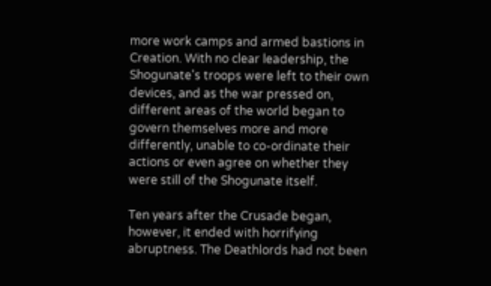more work camps and armed bastions in Creation. With no clear leadership, the Shogunate's troops were left to their own devices, and as the war pressed on, different areas of the world began to govern themselves more and more differently, unable to co-ordinate their actions or even agree on whether they were still of the Shogunate itself.

Ten years after the Crusade began, however, it ended with horrifying abruptness. The Deathlords had not been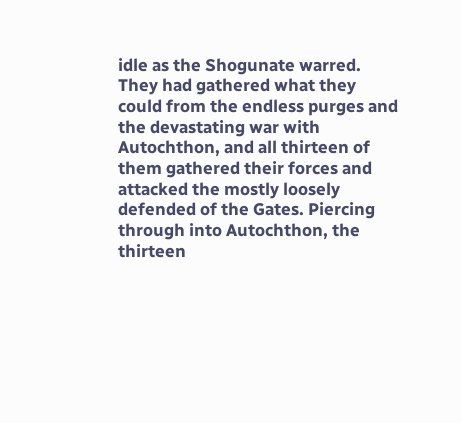idle as the Shogunate warred. They had gathered what they could from the endless purges and the devastating war with Autochthon, and all thirteen of them gathered their forces and attacked the mostly loosely defended of the Gates. Piercing through into Autochthon, the thirteen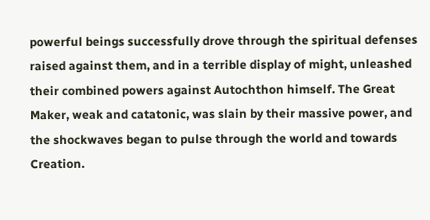powerful beings successfully drove through the spiritual defenses raised against them, and in a terrible display of might, unleashed their combined powers against Autochthon himself. The Great Maker, weak and catatonic, was slain by their massive power, and the shockwaves began to pulse through the world and towards Creation.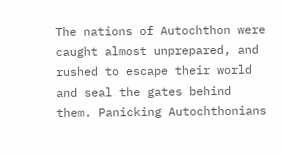The nations of Autochthon were caught almost unprepared, and rushed to escape their world and seal the gates behind them. Panicking Autochthonians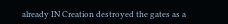already IN Creation destroyed the gates as a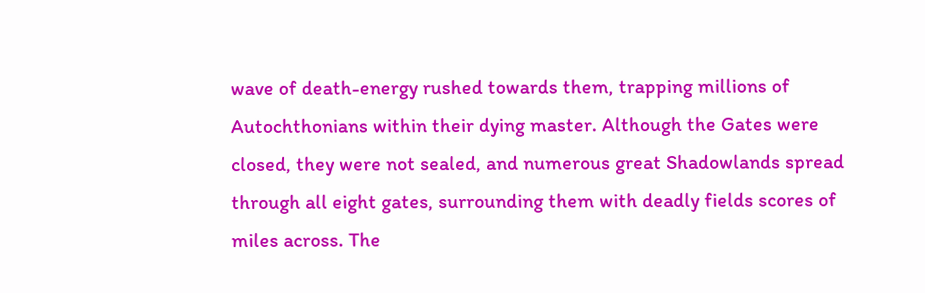wave of death-energy rushed towards them, trapping millions of Autochthonians within their dying master. Although the Gates were closed, they were not sealed, and numerous great Shadowlands spread through all eight gates, surrounding them with deadly fields scores of miles across. The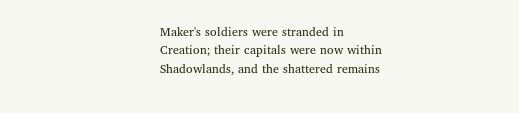Maker's soldiers were stranded in Creation; their capitals were now within Shadowlands, and the shattered remains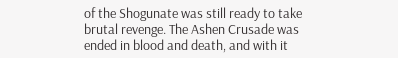of the Shogunate was still ready to take brutal revenge. The Ashen Crusade was ended in blood and death, and with it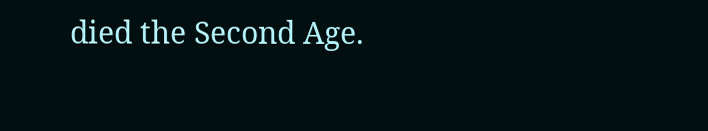died the Second Age.